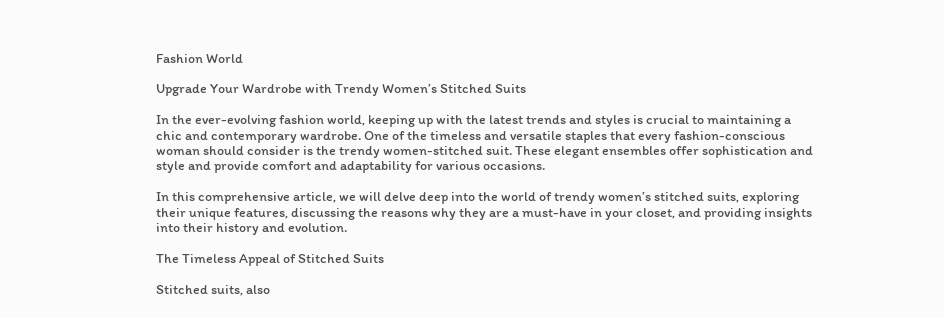Fashion World

Upgrade Your Wardrobe with Trendy Women’s Stitched Suits

In the ever-evolving fashion world, keeping up with the latest trends and styles is crucial to maintaining a chic and contemporary wardrobe. One of the timeless and versatile staples that every fashion-conscious woman should consider is the trendy women-stitched suit. These elegant ensembles offer sophistication and style and provide comfort and adaptability for various occasions.

In this comprehensive article, we will delve deep into the world of trendy women’s stitched suits, exploring their unique features, discussing the reasons why they are a must-have in your closet, and providing insights into their history and evolution.

The Timeless Appeal of Stitched Suits

Stitched suits, also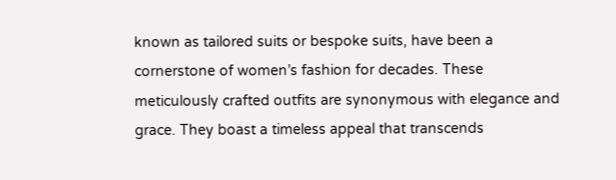known as tailored suits or bespoke suits, have been a cornerstone of women’s fashion for decades. These meticulously crafted outfits are synonymous with elegance and grace. They boast a timeless appeal that transcends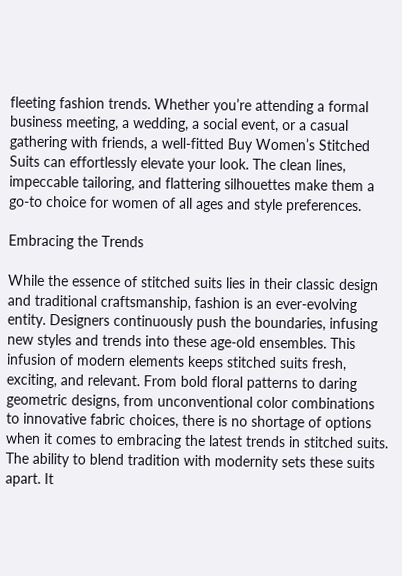fleeting fashion trends. Whether you’re attending a formal business meeting, a wedding, a social event, or a casual gathering with friends, a well-fitted Buy Women’s Stitched Suits can effortlessly elevate your look. The clean lines, impeccable tailoring, and flattering silhouettes make them a go-to choice for women of all ages and style preferences.

Embracing the Trends

While the essence of stitched suits lies in their classic design and traditional craftsmanship, fashion is an ever-evolving entity. Designers continuously push the boundaries, infusing new styles and trends into these age-old ensembles. This infusion of modern elements keeps stitched suits fresh, exciting, and relevant. From bold floral patterns to daring geometric designs, from unconventional color combinations to innovative fabric choices, there is no shortage of options when it comes to embracing the latest trends in stitched suits. The ability to blend tradition with modernity sets these suits apart. It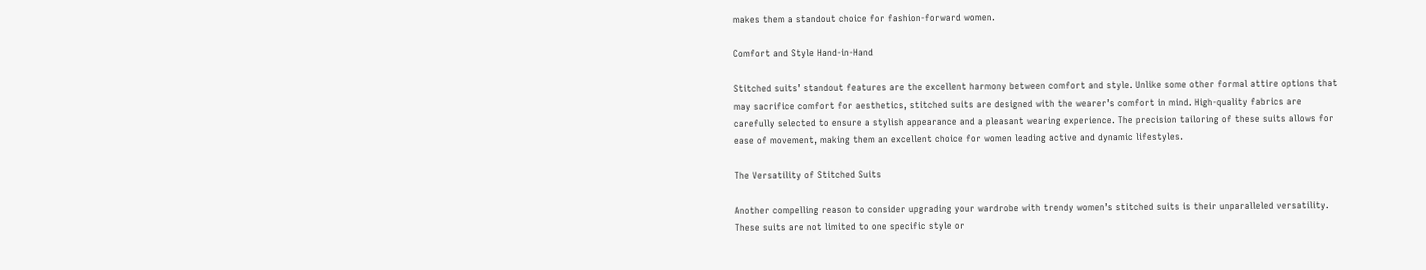makes them a standout choice for fashion-forward women.

Comfort and Style Hand-in-Hand

Stitched suits’ standout features are the excellent harmony between comfort and style. Unlike some other formal attire options that may sacrifice comfort for aesthetics, stitched suits are designed with the wearer’s comfort in mind. High-quality fabrics are carefully selected to ensure a stylish appearance and a pleasant wearing experience. The precision tailoring of these suits allows for ease of movement, making them an excellent choice for women leading active and dynamic lifestyles.

The Versatility of Stitched Suits

Another compelling reason to consider upgrading your wardrobe with trendy women’s stitched suits is their unparalleled versatility. These suits are not limited to one specific style or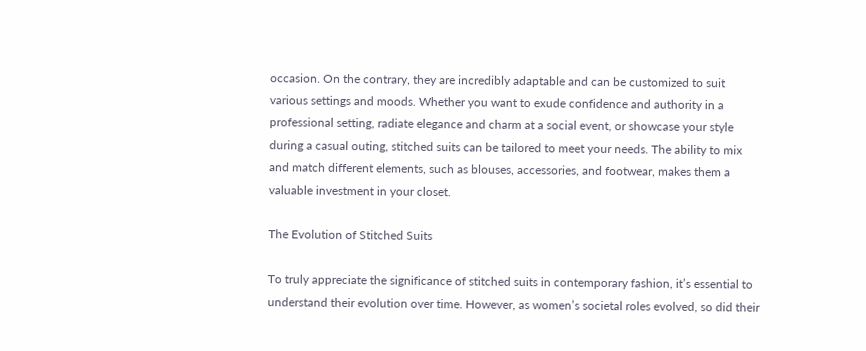occasion. On the contrary, they are incredibly adaptable and can be customized to suit various settings and moods. Whether you want to exude confidence and authority in a professional setting, radiate elegance and charm at a social event, or showcase your style during a casual outing, stitched suits can be tailored to meet your needs. The ability to mix and match different elements, such as blouses, accessories, and footwear, makes them a valuable investment in your closet.

The Evolution of Stitched Suits

To truly appreciate the significance of stitched suits in contemporary fashion, it’s essential to understand their evolution over time. However, as women’s societal roles evolved, so did their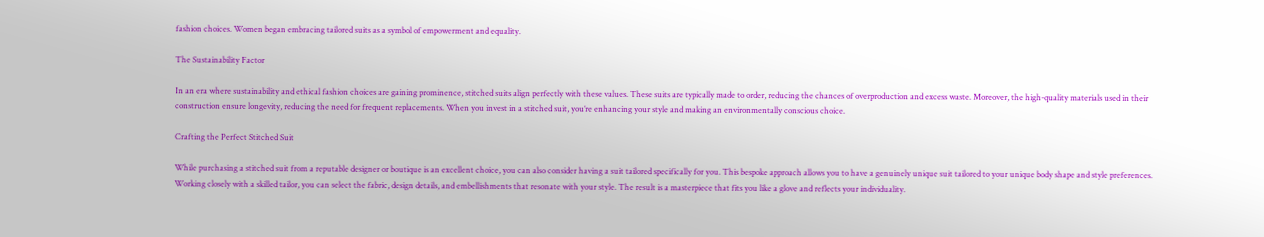fashion choices. Women began embracing tailored suits as a symbol of empowerment and equality.

The Sustainability Factor

In an era where sustainability and ethical fashion choices are gaining prominence, stitched suits align perfectly with these values. These suits are typically made to order, reducing the chances of overproduction and excess waste. Moreover, the high-quality materials used in their construction ensure longevity, reducing the need for frequent replacements. When you invest in a stitched suit, you’re enhancing your style and making an environmentally conscious choice.

Crafting the Perfect Stitched Suit

While purchasing a stitched suit from a reputable designer or boutique is an excellent choice, you can also consider having a suit tailored specifically for you. This bespoke approach allows you to have a genuinely unique suit tailored to your unique body shape and style preferences. Working closely with a skilled tailor, you can select the fabric, design details, and embellishments that resonate with your style. The result is a masterpiece that fits you like a glove and reflects your individuality.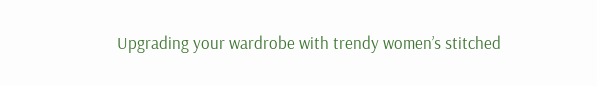Upgrading your wardrobe with trendy women’s stitched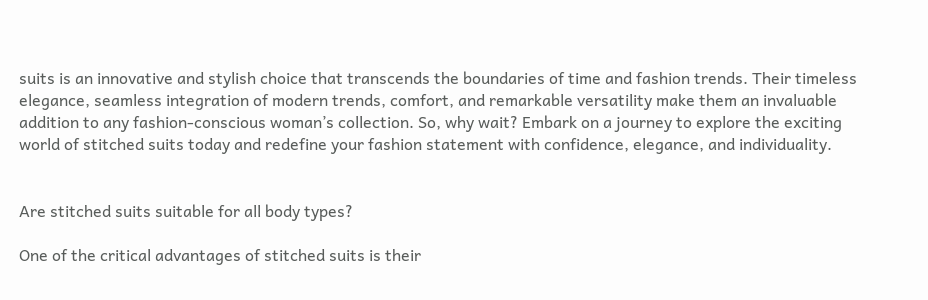suits is an innovative and stylish choice that transcends the boundaries of time and fashion trends. Their timeless elegance, seamless integration of modern trends, comfort, and remarkable versatility make them an invaluable addition to any fashion-conscious woman’s collection. So, why wait? Embark on a journey to explore the exciting world of stitched suits today and redefine your fashion statement with confidence, elegance, and individuality.


Are stitched suits suitable for all body types?

One of the critical advantages of stitched suits is their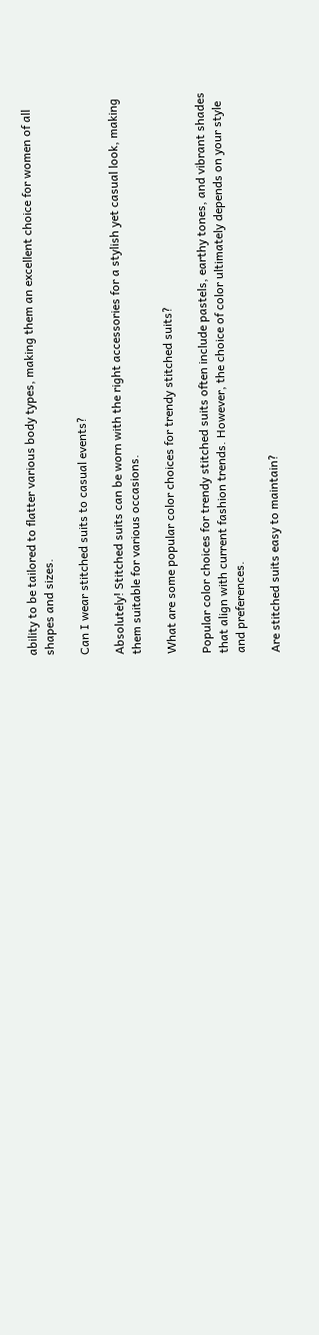ability to be tailored to flatter various body types, making them an excellent choice for women of all shapes and sizes.

Can I wear stitched suits to casual events?

Absolutely! Stitched suits can be worn with the right accessories for a stylish yet casual look, making them suitable for various occasions.

What are some popular color choices for trendy stitched suits?

Popular color choices for trendy stitched suits often include pastels, earthy tones, and vibrant shades that align with current fashion trends. However, the choice of color ultimately depends on your style and preferences.

Are stitched suits easy to maintain?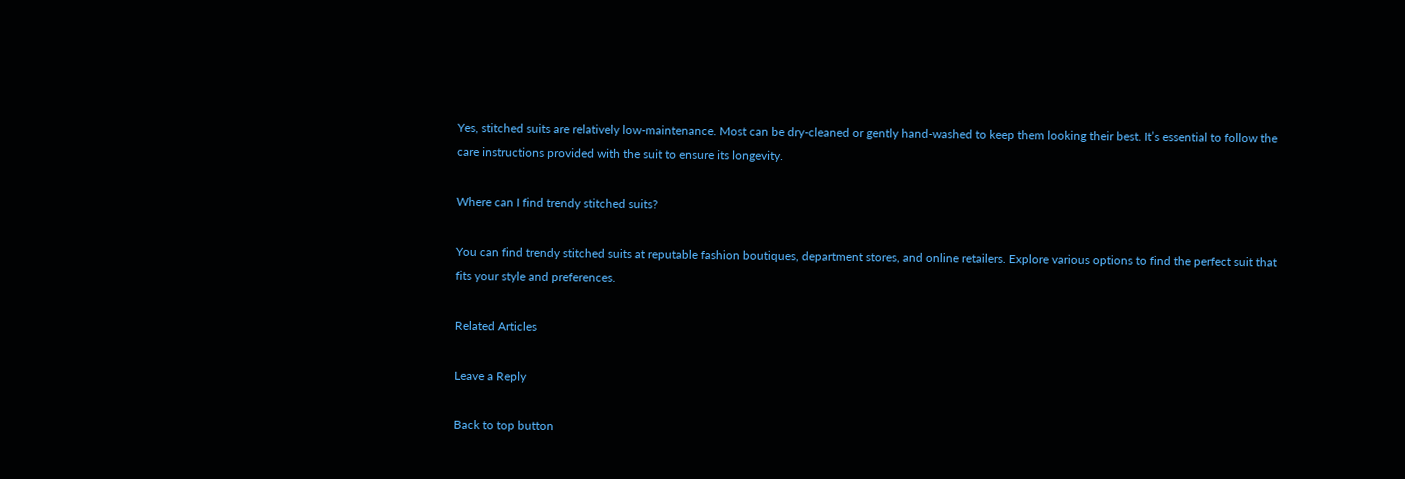Yes, stitched suits are relatively low-maintenance. Most can be dry-cleaned or gently hand-washed to keep them looking their best. It’s essential to follow the care instructions provided with the suit to ensure its longevity.

Where can I find trendy stitched suits?

You can find trendy stitched suits at reputable fashion boutiques, department stores, and online retailers. Explore various options to find the perfect suit that fits your style and preferences.

Related Articles

Leave a Reply

Back to top button